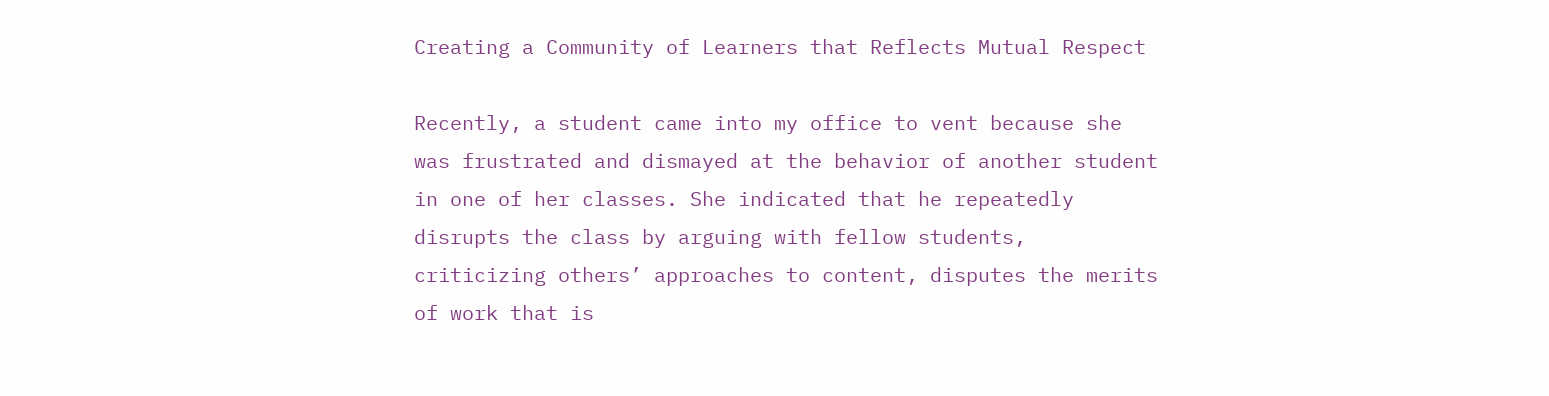Creating a Community of Learners that Reflects Mutual Respect

Recently, a student came into my office to vent because she was frustrated and dismayed at the behavior of another student in one of her classes. She indicated that he repeatedly disrupts the class by arguing with fellow students, criticizing others’ approaches to content, disputes the merits of work that is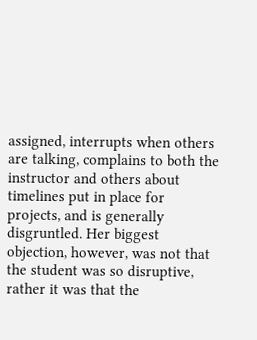assigned, interrupts when others are talking, complains to both the instructor and others about timelines put in place for projects, and is generally disgruntled. Her biggest objection, however, was not that the student was so disruptive, rather it was that the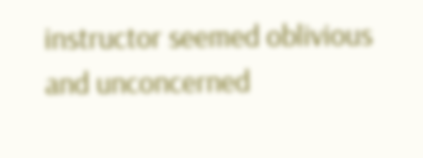instructor seemed oblivious and unconcerned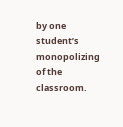by one student’s monopolizing of the classroom.